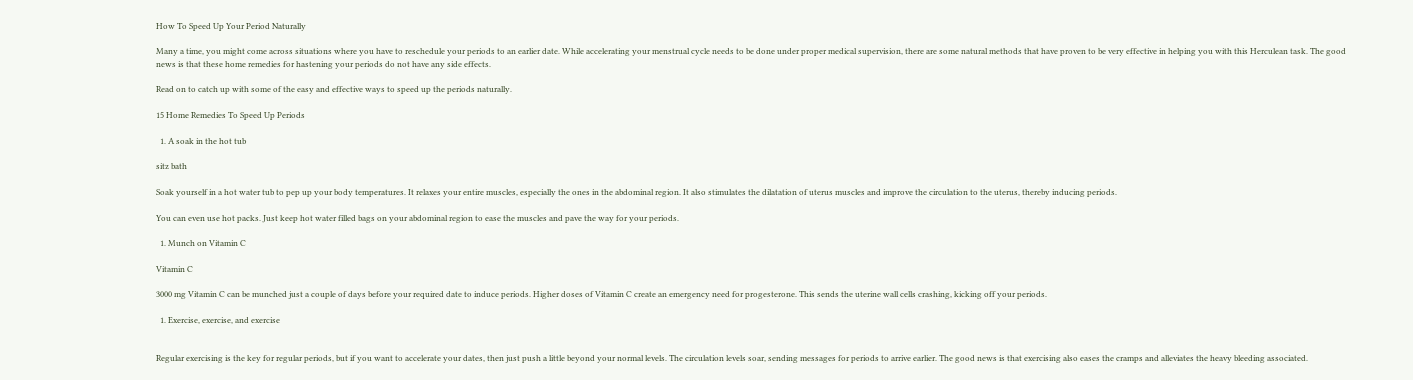How To Speed Up Your Period Naturally

Many a time, you might come across situations where you have to reschedule your periods to an earlier date. While accelerating your menstrual cycle needs to be done under proper medical supervision, there are some natural methods that have proven to be very effective in helping you with this Herculean task. The good news is that these home remedies for hastening your periods do not have any side effects.

Read on to catch up with some of the easy and effective ways to speed up the periods naturally.

15 Home Remedies To Speed Up Periods

  1. A soak in the hot tub

sitz bath

Soak yourself in a hot water tub to pep up your body temperatures. It relaxes your entire muscles, especially the ones in the abdominal region. It also stimulates the dilatation of uterus muscles and improve the circulation to the uterus, thereby inducing periods.

You can even use hot packs. Just keep hot water filled bags on your abdominal region to ease the muscles and pave the way for your periods.

  1. Munch on Vitamin C

Vitamin C

3000 mg Vitamin C can be munched just a couple of days before your required date to induce periods. Higher doses of Vitamin C create an emergency need for progesterone. This sends the uterine wall cells crashing, kicking off your periods.

  1. Exercise, exercise, and exercise


Regular exercising is the key for regular periods, but if you want to accelerate your dates, then just push a little beyond your normal levels. The circulation levels soar, sending messages for periods to arrive earlier. The good news is that exercising also eases the cramps and alleviates the heavy bleeding associated.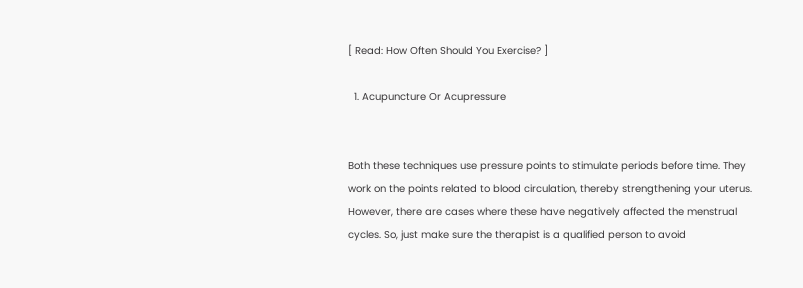[ Read: How Often Should You Exercise? ]

  1. Acupuncture Or Acupressure


Both these techniques use pressure points to stimulate periods before time. They work on the points related to blood circulation, thereby strengthening your uterus. However, there are cases where these have negatively affected the menstrual cycles. So, just make sure the therapist is a qualified person to avoid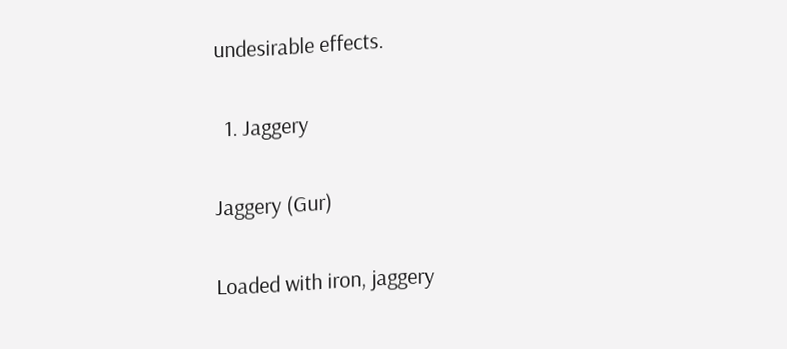undesirable effects.

  1. Jaggery

Jaggery (Gur)

Loaded with iron, jaggery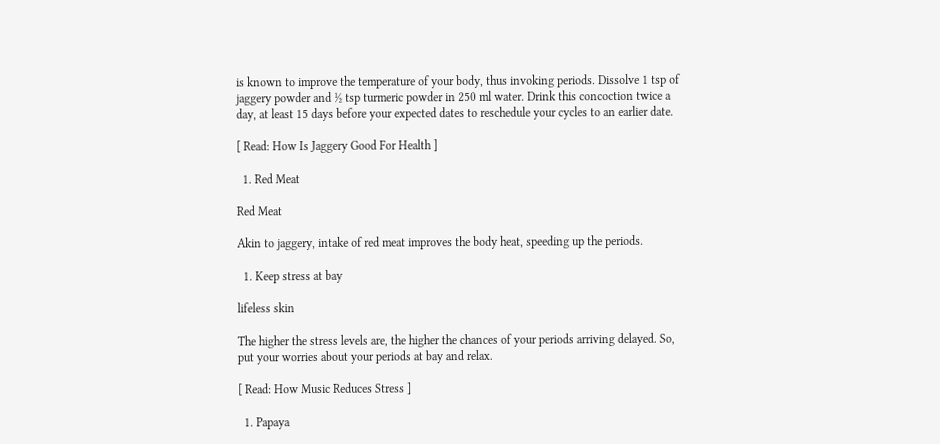is known to improve the temperature of your body, thus invoking periods. Dissolve 1 tsp of jaggery powder and ½ tsp turmeric powder in 250 ml water. Drink this concoction twice a day, at least 15 days before your expected dates to reschedule your cycles to an earlier date.

[ Read: How Is Jaggery Good For Health ]

  1. Red Meat

Red Meat

Akin to jaggery, intake of red meat improves the body heat, speeding up the periods.

  1. Keep stress at bay

lifeless skin

The higher the stress levels are, the higher the chances of your periods arriving delayed. So, put your worries about your periods at bay and relax.

[ Read: How Music Reduces Stress ]

  1. Papaya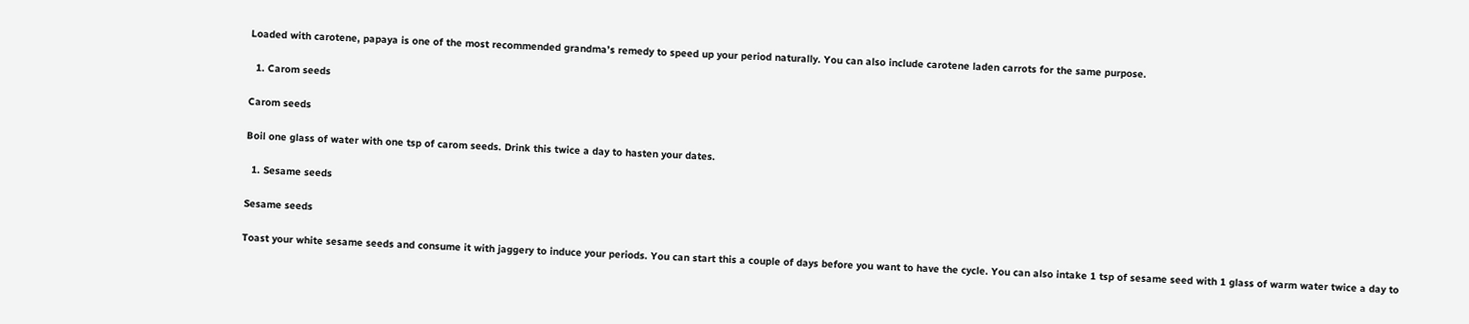Loaded with carotene, papaya is one of the most recommended grandma’s remedy to speed up your period naturally. You can also include carotene laden carrots for the same purpose.

  1. Carom seeds

Carom seeds

Boil one glass of water with one tsp of carom seeds. Drink this twice a day to hasten your dates.

  1. Sesame seeds

Sesame seeds

Toast your white sesame seeds and consume it with jaggery to induce your periods. You can start this a couple of days before you want to have the cycle. You can also intake 1 tsp of sesame seed with 1 glass of warm water twice a day to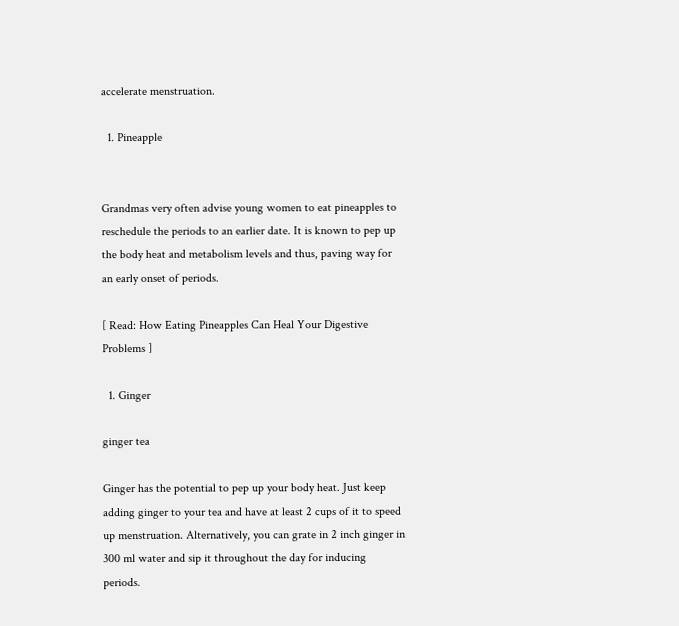accelerate menstruation.

  1. Pineapple


Grandmas very often advise young women to eat pineapples to reschedule the periods to an earlier date. It is known to pep up the body heat and metabolism levels and thus, paving way for an early onset of periods.

[ Read: How Eating Pineapples Can Heal Your Digestive Problems ]

  1. Ginger

ginger tea

Ginger has the potential to pep up your body heat. Just keep adding ginger to your tea and have at least 2 cups of it to speed up menstruation. Alternatively, you can grate in 2 inch ginger in 300 ml water and sip it throughout the day for inducing periods.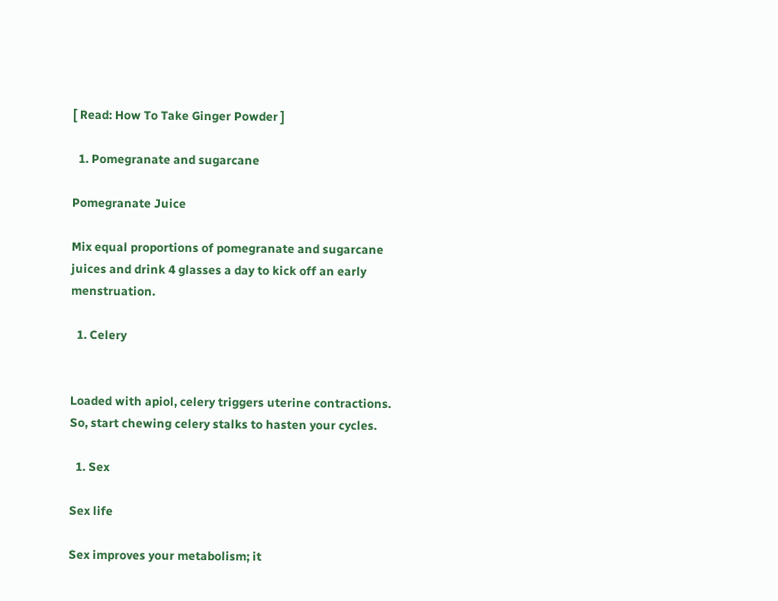[ Read: How To Take Ginger Powder ]

  1. Pomegranate and sugarcane

Pomegranate Juice

Mix equal proportions of pomegranate and sugarcane juices and drink 4 glasses a day to kick off an early menstruation.

  1. Celery


Loaded with apiol, celery triggers uterine contractions. So, start chewing celery stalks to hasten your cycles.

  1. Sex

Sex life

Sex improves your metabolism; it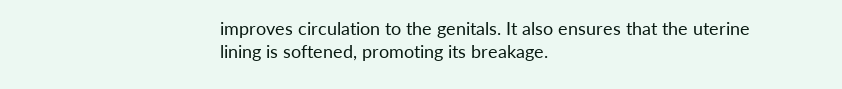improves circulation to the genitals. It also ensures that the uterine lining is softened, promoting its breakage.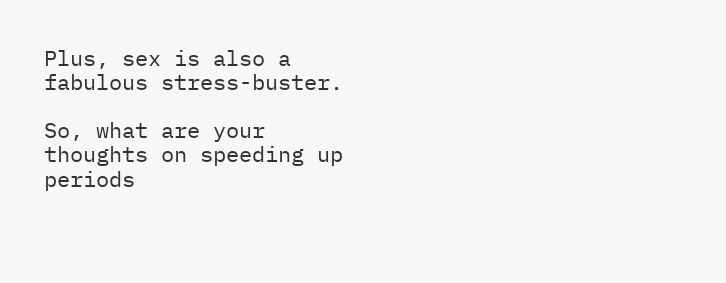Plus, sex is also a fabulous stress-buster.

So, what are your thoughts on speeding up periods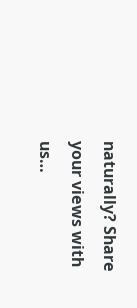naturally? Share your views with us…